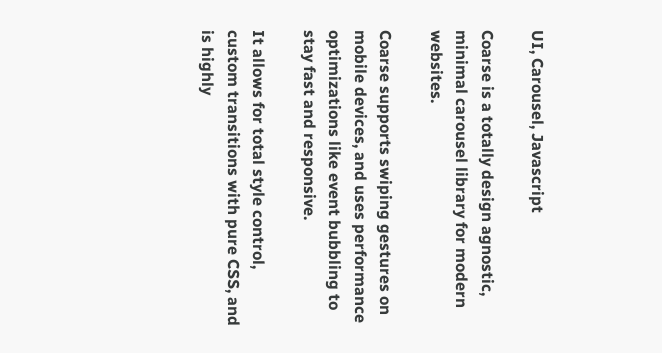UI, Carousel, Javascript

Coarse is a totally design agnostic, minimal carousel library for modern websites.

Coarse supports swiping gestures on mobile devices, and uses performance optimizations like event bubbling to stay fast and responsive.

It allows for total style control, custom transitions with pure CSS, and is highly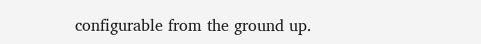configurable from the ground up.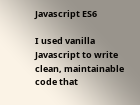Javascript ES6

I used vanilla Javascript to write clean, maintainable code that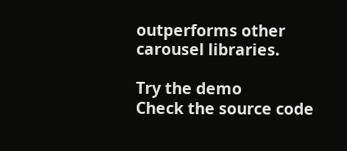outperforms other carousel libraries.

Try the demo
Check the source code